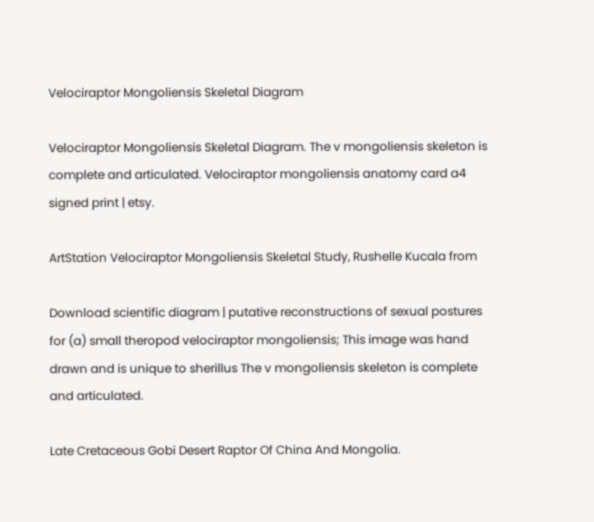Velociraptor Mongoliensis Skeletal Diagram

Velociraptor Mongoliensis Skeletal Diagram. The v mongoliensis skeleton is complete and articulated. Velociraptor mongoliensis anatomy card a4 signed print | etsy.

ArtStation Velociraptor Mongoliensis Skeletal Study, Rushelle Kucala from

Download scientific diagram | putative reconstructions of sexual postures for (a) small theropod velociraptor mongoliensis; This image was hand drawn and is unique to sherillus The v mongoliensis skeleton is complete and articulated.

Late Cretaceous Gobi Desert Raptor Of China And Mongolia.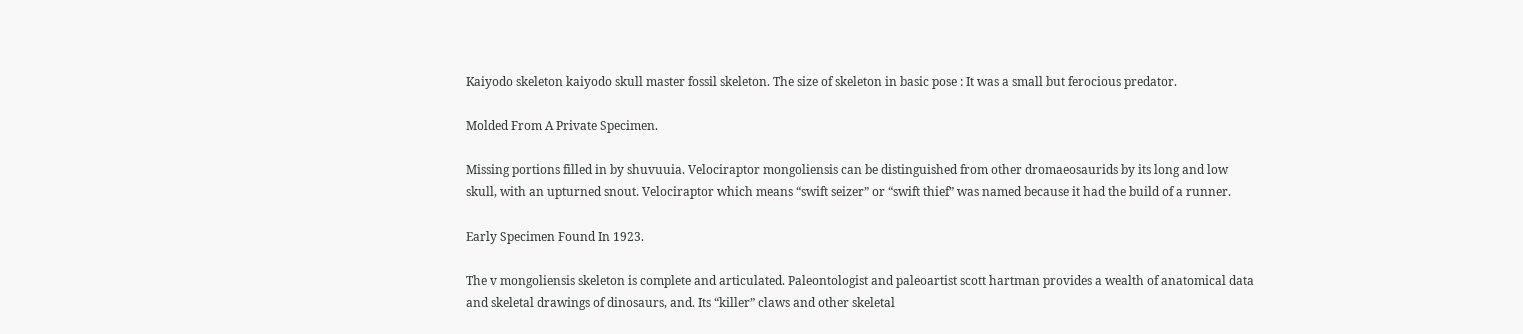Kaiyodo skeleton kaiyodo skull master fossil skeleton. The size of skeleton in basic pose : It was a small but ferocious predator.

Molded From A Private Specimen.

Missing portions filled in by shuvuuia. Velociraptor mongoliensis can be distinguished from other dromaeosaurids by its long and low skull, with an upturned snout. Velociraptor which means “swift seizer” or “swift thief” was named because it had the build of a runner.

Early Specimen Found In 1923.

The v mongoliensis skeleton is complete and articulated. Paleontologist and paleoartist scott hartman provides a wealth of anatomical data and skeletal drawings of dinosaurs, and. Its “killer” claws and other skeletal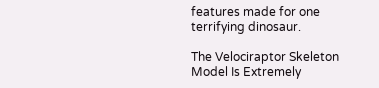features made for one terrifying dinosaur.

The Velociraptor Skeleton Model Is Extremely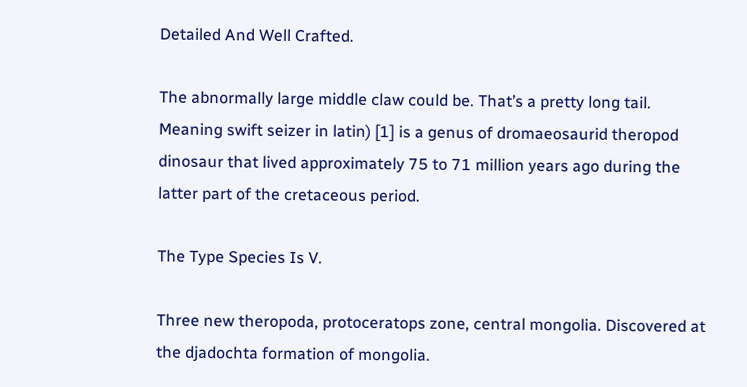Detailed And Well Crafted.

The abnormally large middle claw could be. That’s a pretty long tail. Meaning swift seizer in latin) [1] is a genus of dromaeosaurid theropod dinosaur that lived approximately 75 to 71 million years ago during the latter part of the cretaceous period.

The Type Species Is V.

Three new theropoda, protoceratops zone, central mongolia. Discovered at the djadochta formation of mongolia.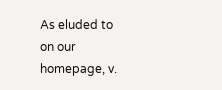As eluded to on our homepage, v.